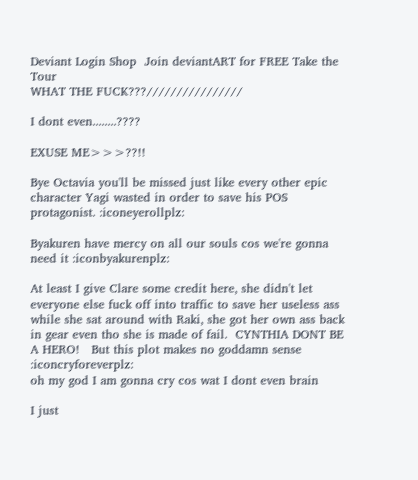Deviant Login Shop  Join deviantART for FREE Take the Tour
WHAT THE FUCK???////////////////

I dont even........????

EXUSE ME>>>??!!

Bye Octavia you'll be missed just like every other epic character Yagi wasted in order to save his POS protagonist. :iconeyerollplz:

Byakuren have mercy on all our souls cos we're gonna need it :iconbyakurenplz:

At least I give Clare some credit here, she didn't let everyone else fuck off into traffic to save her useless ass while she sat around with Raki, she got her own ass back in gear even tho she is made of fail.  CYNTHIA DONT BE A HERO!   But this plot makes no goddamn sense :iconcryforeverplz:
oh my god I am gonna cry cos wat I dont even brain

I just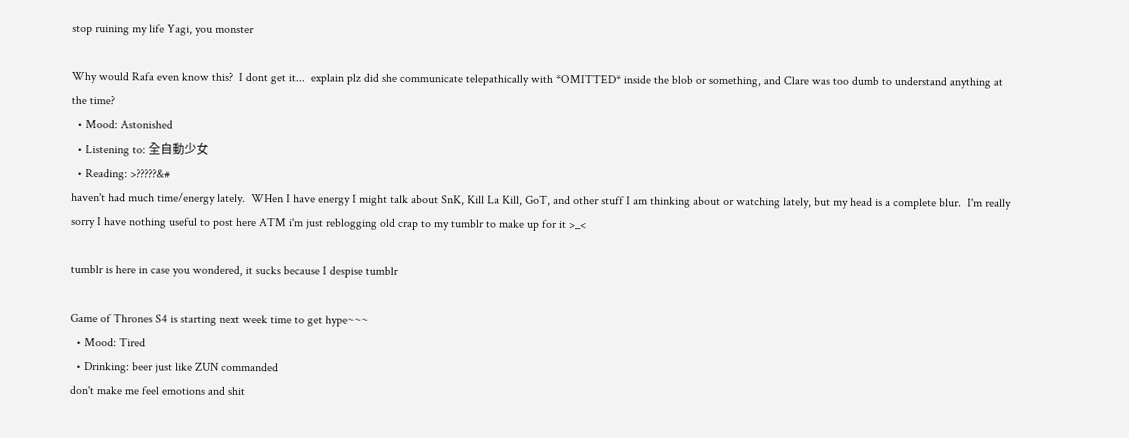stop ruining my life Yagi, you monster

Why would Rafa even know this?  I dont get it...  explain plz did she communicate telepathically with *OMITTED* inside the blob or something, and Clare was too dumb to understand anything at the time?
  • Mood: Astonished
  • Listening to: 全自動少女
  • Reading: >?????&#
haven't had much time/energy lately.  WHen I have energy I might talk about SnK, Kill La Kill, GoT, and other stuff I am thinking about or watching lately, but my head is a complete blur.  I'm really sorry I have nothing useful to post here ATM i'm just reblogging old crap to my tumblr to make up for it >_<

tumblr is here in case you wondered, it sucks because I despise tumblr

Game of Thrones S4 is starting next week time to get hype~~~
  • Mood: Tired
  • Drinking: beer just like ZUN commanded
don't make me feel emotions and shit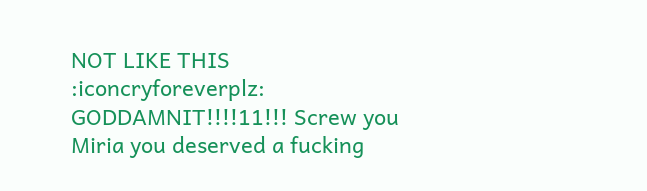NOT LIKE THIS :iconcryforeverplz:  GODDAMNIT!!!!11!!! Screw you Miria you deserved a fucking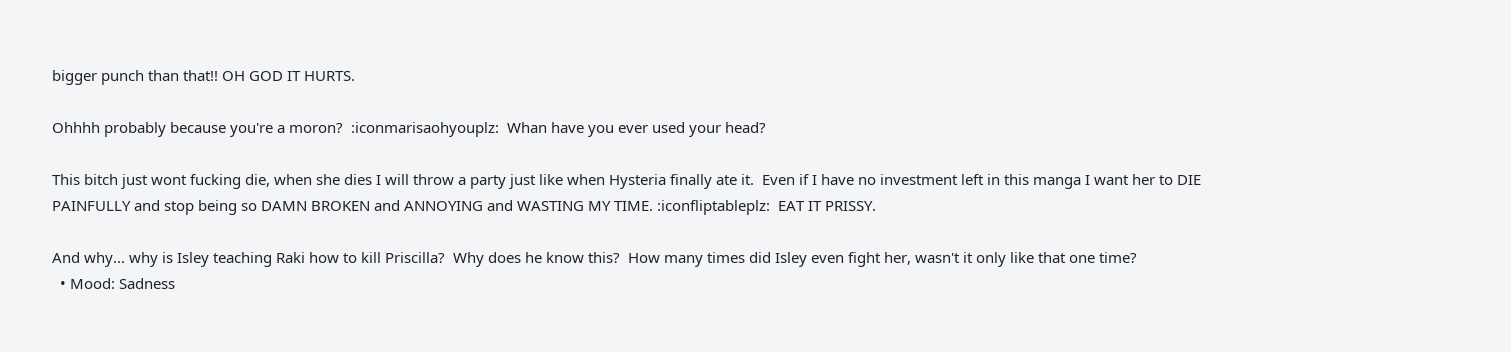bigger punch than that!! OH GOD IT HURTS.

Ohhhh probably because you're a moron?  :iconmarisaohyouplz:  Whan have you ever used your head?

This bitch just wont fucking die, when she dies I will throw a party just like when Hysteria finally ate it.  Even if I have no investment left in this manga I want her to DIE PAINFULLY and stop being so DAMN BROKEN and ANNOYING and WASTING MY TIME. :iconfliptableplz:  EAT IT PRISSY.

And why... why is Isley teaching Raki how to kill Priscilla?  Why does he know this?  How many times did Isley even fight her, wasn't it only like that one time?
  • Mood: Sadness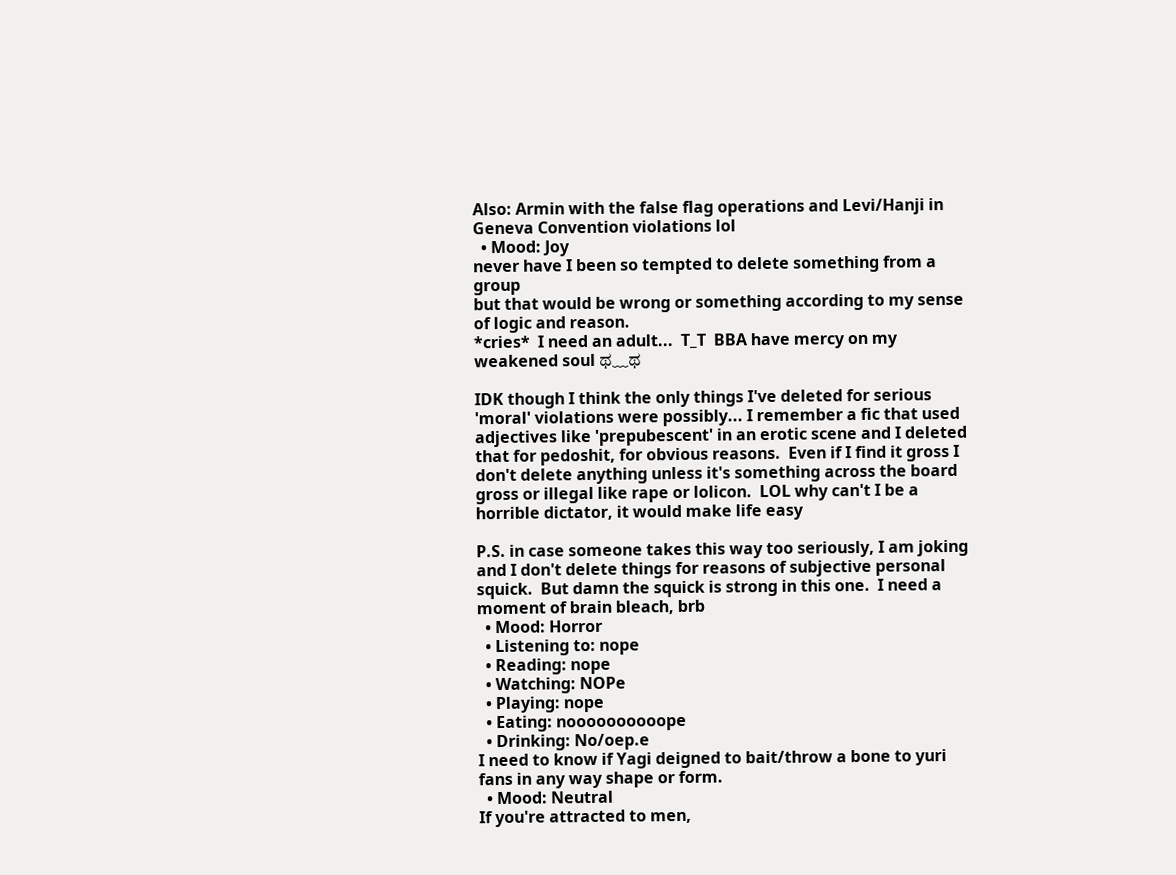Also: Armin with the false flag operations and Levi/Hanji in Geneva Convention violations lol
  • Mood: Joy
never have I been so tempted to delete something from a group
but that would be wrong or something according to my sense of logic and reason.
*cries*  I need an adult...  T_T  BBA have mercy on my weakened soul ಥ﹏ಥ

IDK though I think the only things I've deleted for serious 'moral' violations were possibly... I remember a fic that used adjectives like 'prepubescent' in an erotic scene and I deleted that for pedoshit, for obvious reasons.  Even if I find it gross I don't delete anything unless it's something across the board gross or illegal like rape or lolicon.  LOL why can't I be a horrible dictator, it would make life easy

P.S. in case someone takes this way too seriously, I am joking and I don't delete things for reasons of subjective personal squick.  But damn the squick is strong in this one.  I need a moment of brain bleach, brb
  • Mood: Horror
  • Listening to: nope
  • Reading: nope
  • Watching: NOPe
  • Playing: nope
  • Eating: noooooooooope
  • Drinking: No/oep.e
I need to know if Yagi deigned to bait/throw a bone to yuri fans in any way shape or form.
  • Mood: Neutral
If you're attracted to men,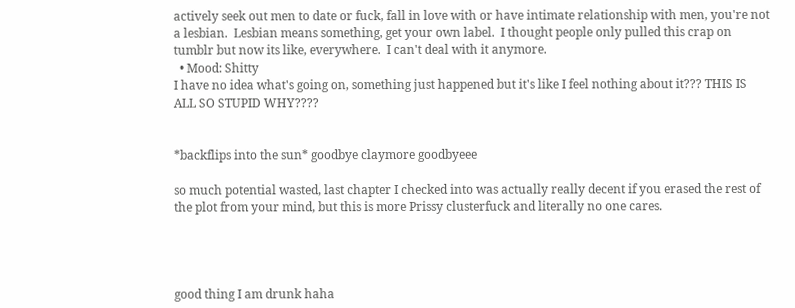actively seek out men to date or fuck, fall in love with or have intimate relationship with men, you're not a lesbian.  Lesbian means something, get your own label.  I thought people only pulled this crap on tumblr but now its like, everywhere.  I can't deal with it anymore.
  • Mood: Shitty
I have no idea what's going on, something just happened but it's like I feel nothing about it??? THIS IS ALL SO STUPID WHY????


*backflips into the sun* goodbye claymore goodbyeee

so much potential wasted, last chapter I checked into was actually really decent if you erased the rest of the plot from your mind, but this is more Prissy clusterfuck and literally no one cares.




good thing I am drunk haha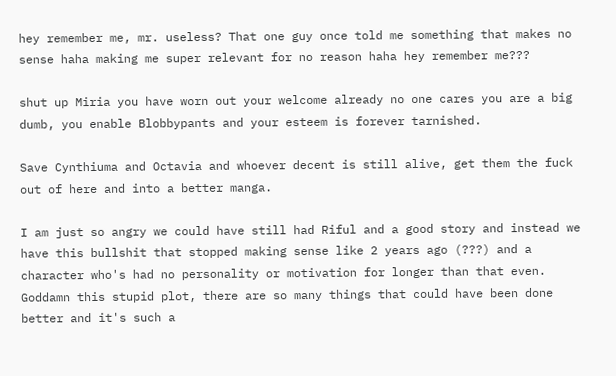hey remember me, mr. useless? That one guy once told me something that makes no sense haha making me super relevant for no reason haha hey remember me???

shut up Miria you have worn out your welcome already no one cares you are a big dumb, you enable Blobbypants and your esteem is forever tarnished.

Save Cynthiuma and Octavia and whoever decent is still alive, get them the fuck out of here and into a better manga.

I am just so angry we could have still had Riful and a good story and instead we have this bullshit that stopped making sense like 2 years ago (???) and a character who's had no personality or motivation for longer than that even.  Goddamn this stupid plot, there are so many things that could have been done better and it's such a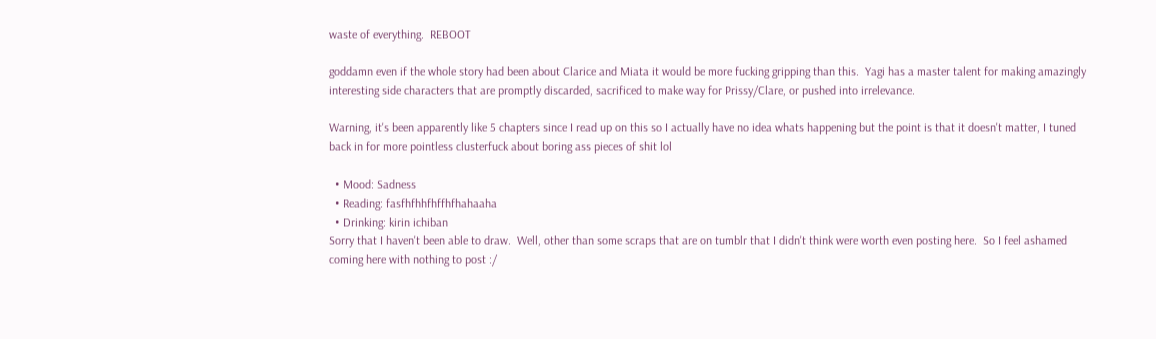waste of everything.  REBOOT

goddamn even if the whole story had been about Clarice and Miata it would be more fucking gripping than this.  Yagi has a master talent for making amazingly interesting side characters that are promptly discarded, sacrificed to make way for Prissy/Clare, or pushed into irrelevance.

Warning, it's been apparently like 5 chapters since I read up on this so I actually have no idea whats happening but the point is that it doesn't matter, I tuned back in for more pointless clusterfuck about boring ass pieces of shit lol

  • Mood: Sadness
  • Reading: fasfhfhhfhffhfhahaaha
  • Drinking: kirin ichiban
Sorry that I haven't been able to draw.  Well, other than some scraps that are on tumblr that I didn't think were worth even posting here.  So I feel ashamed coming here with nothing to post :/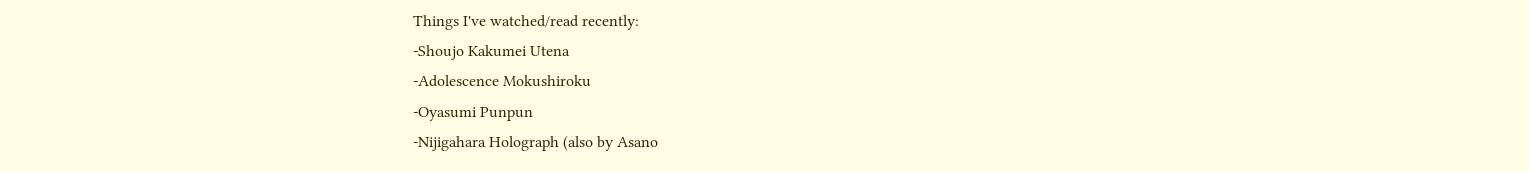Things I've watched/read recently:
-Shoujo Kakumei Utena
-Adolescence Mokushiroku
-Oyasumi Punpun
-Nijigahara Holograph (also by Asano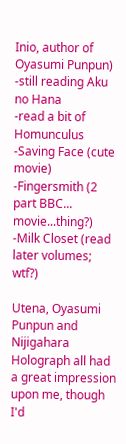Inio, author of Oyasumi Punpun)
-still reading Aku no Hana
-read a bit of Homunculus
-Saving Face (cute movie)
-Fingersmith (2 part BBC... movie...thing?)
-Milk Closet (read later volumes; wtf?)

Utena, Oyasumi Punpun and Nijigahara Holograph all had a great impression upon me, though I'd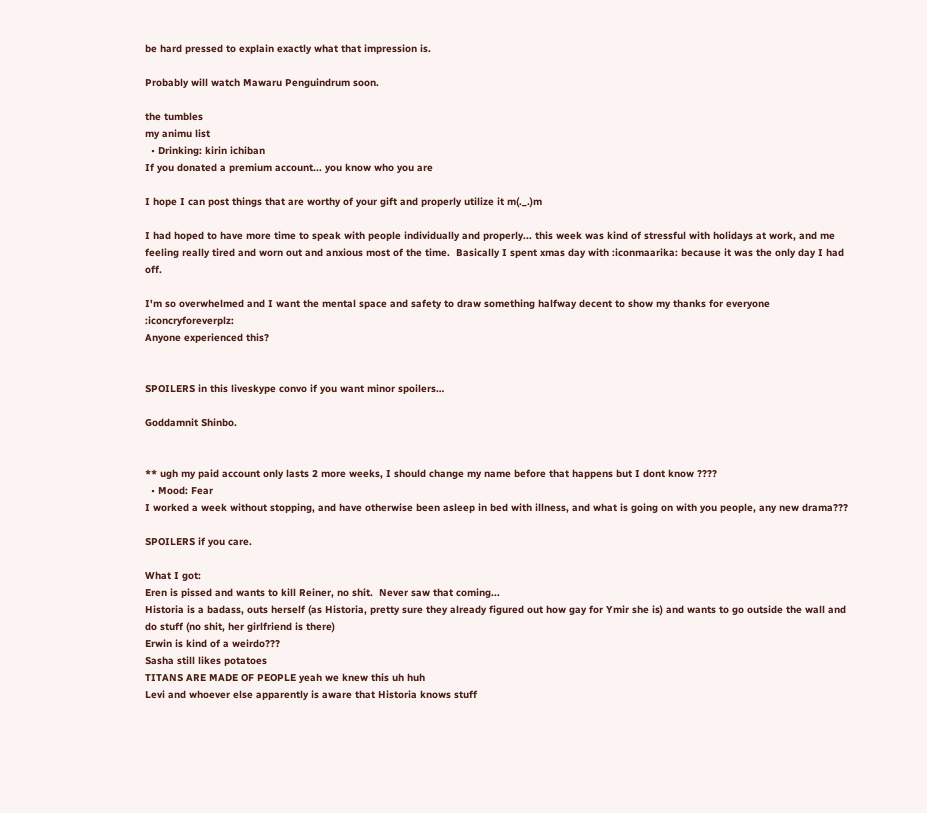be hard pressed to explain exactly what that impression is.

Probably will watch Mawaru Penguindrum soon.

the tumbles
my animu list
  • Drinking: kirin ichiban
If you donated a premium account... you know who you are

I hope I can post things that are worthy of your gift and properly utilize it m(._.)m

I had hoped to have more time to speak with people individually and properly... this week was kind of stressful with holidays at work, and me feeling really tired and worn out and anxious most of the time.  Basically I spent xmas day with :iconmaarika: because it was the only day I had off.

I'm so overwhelmed and I want the mental space and safety to draw something halfway decent to show my thanks for everyone :iconcryforeverplz:
Anyone experienced this?


SPOILERS in this liveskype convo if you want minor spoilers…

Goddamnit Shinbo.


** ugh my paid account only lasts 2 more weeks, I should change my name before that happens but I dont know ????
  • Mood: Fear
I worked a week without stopping, and have otherwise been asleep in bed with illness, and what is going on with you people, any new drama???

SPOILERS if you care.

What I got:
Eren is pissed and wants to kill Reiner, no shit.  Never saw that coming...
Historia is a badass, outs herself (as Historia, pretty sure they already figured out how gay for Ymir she is) and wants to go outside the wall and do stuff (no shit, her girlfriend is there)
Erwin is kind of a weirdo???
Sasha still likes potatoes
TITANS ARE MADE OF PEOPLE yeah we knew this uh huh
Levi and whoever else apparently is aware that Historia knows stuff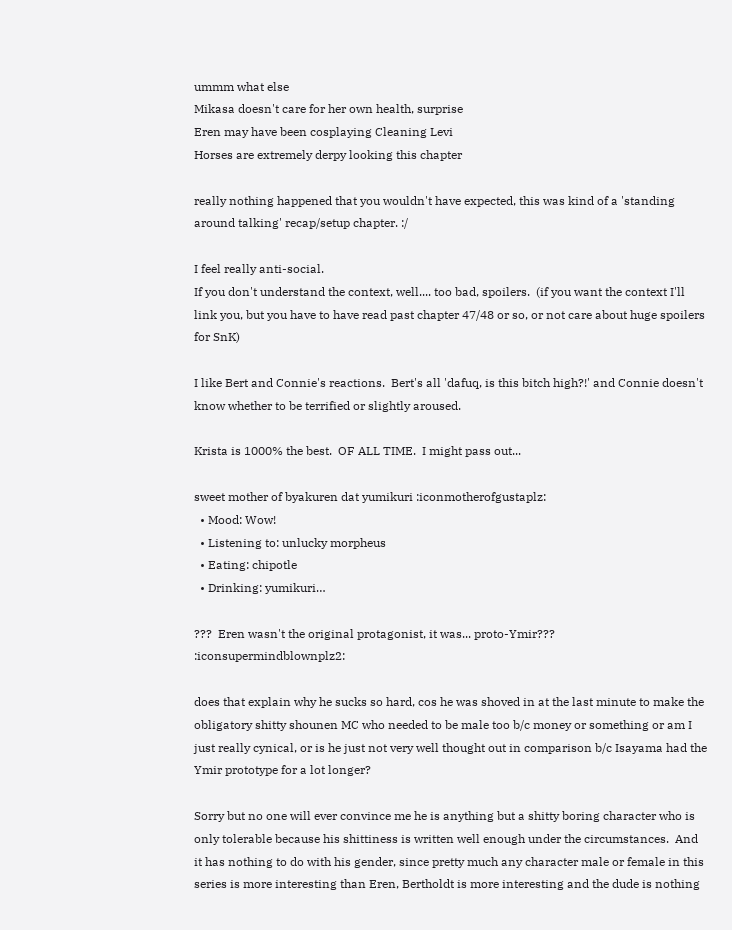ummm what else
Mikasa doesn't care for her own health, surprise
Eren may have been cosplaying Cleaning Levi
Horses are extremely derpy looking this chapter

really nothing happened that you wouldn't have expected, this was kind of a 'standing around talking' recap/setup chapter. :/

I feel really anti-social.
If you don't understand the context, well.... too bad, spoilers.  (if you want the context I'll link you, but you have to have read past chapter 47/48 or so, or not care about huge spoilers for SnK)

I like Bert and Connie's reactions.  Bert's all 'dafuq, is this bitch high?!' and Connie doesn't know whether to be terrified or slightly aroused.

Krista is 1000% the best.  OF ALL TIME.  I might pass out...

sweet mother of byakuren dat yumikuri :iconmotherofgustaplz:
  • Mood: Wow!
  • Listening to: unlucky morpheus
  • Eating: chipotle
  • Drinking: yumikuri…

???  Eren wasn't the original protagonist, it was... proto-Ymir??? :iconsupermindblownplz2:

does that explain why he sucks so hard, cos he was shoved in at the last minute to make the obligatory shitty shounen MC who needed to be male too b/c money or something or am I just really cynical, or is he just not very well thought out in comparison b/c Isayama had the Ymir prototype for a lot longer?

Sorry but no one will ever convince me he is anything but a shitty boring character who is only tolerable because his shittiness is written well enough under the circumstances.  And it has nothing to do with his gender, since pretty much any character male or female in this series is more interesting than Eren, Bertholdt is more interesting and the dude is nothing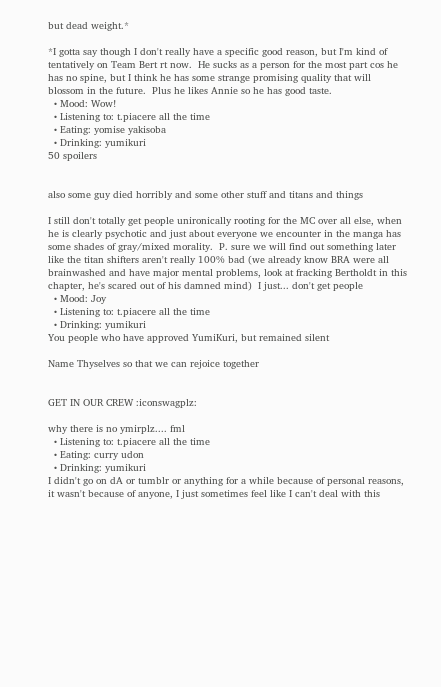but dead weight.*

*I gotta say though I don't really have a specific good reason, but I'm kind of tentatively on Team Bert rt now.  He sucks as a person for the most part cos he has no spine, but I think he has some strange promising quality that will blossom in the future.  Plus he likes Annie so he has good taste.
  • Mood: Wow!
  • Listening to: t.piacere all the time
  • Eating: yomise yakisoba
  • Drinking: yumikuri
50 spoilers


also some guy died horribly and some other stuff and titans and things

I still don't totally get people unironically rooting for the MC over all else, when he is clearly psychotic and just about everyone we encounter in the manga has some shades of gray/mixed morality.  P. sure we will find out something later like the titan shifters aren't really 100% bad (we already know BRA were all brainwashed and have major mental problems, look at fracking Bertholdt in this chapter, he's scared out of his damned mind)  I just... don't get people
  • Mood: Joy
  • Listening to: t.piacere all the time
  • Drinking: yumikuri
You people who have approved YumiKuri, but remained silent

Name Thyselves so that we can rejoice together


GET IN OUR CREW :iconswagplz:

why there is no ymirplz.... fml
  • Listening to: t.piacere all the time
  • Eating: curry udon
  • Drinking: yumikuri
I didn't go on dA or tumblr or anything for a while because of personal reasons, it wasn't because of anyone, I just sometimes feel like I can't deal with this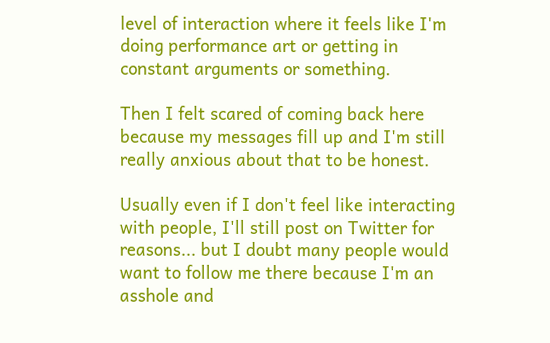level of interaction where it feels like I'm doing performance art or getting in constant arguments or something.

Then I felt scared of coming back here because my messages fill up and I'm still really anxious about that to be honest.

Usually even if I don't feel like interacting with people, I'll still post on Twitter for reasons... but I doubt many people would want to follow me there because I'm an asshole and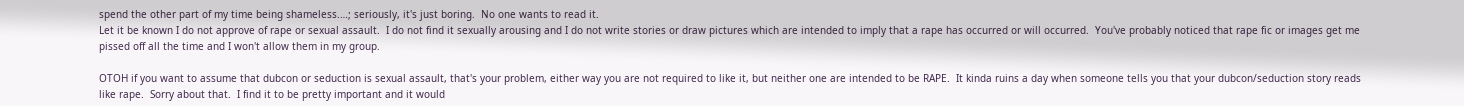spend the other part of my time being shameless.…; seriously, it's just boring.  No one wants to read it.
Let it be known I do not approve of rape or sexual assault.  I do not find it sexually arousing and I do not write stories or draw pictures which are intended to imply that a rape has occurred or will occurred.  You've probably noticed that rape fic or images get me pissed off all the time and I won't allow them in my group.

OTOH if you want to assume that dubcon or seduction is sexual assault, that's your problem, either way you are not required to like it, but neither one are intended to be RAPE.  It kinda ruins a day when someone tells you that your dubcon/seduction story reads like rape.  Sorry about that.  I find it to be pretty important and it would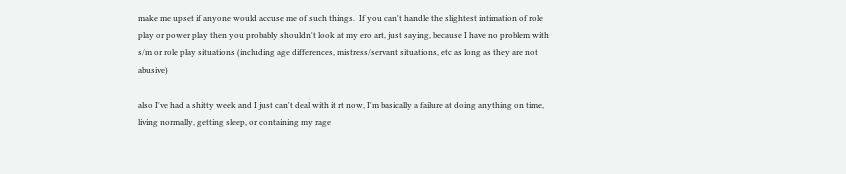make me upset if anyone would accuse me of such things.  If you can't handle the slightest intimation of role play or power play then you probably shouldn't look at my ero art, just saying, because I have no problem with s/m or role play situations (including age differences, mistress/servant situations, etc as long as they are not abusive)

also I've had a shitty week and I just can't deal with it rt now, I'm basically a failure at doing anything on time, living normally, getting sleep, or containing my rage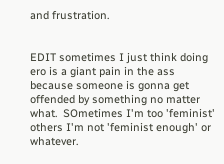and frustration.


EDIT sometimes I just think doing ero is a giant pain in the ass because someone is gonna get offended by something no matter what.  SOmetimes I'm too 'feminist' others I'm not 'feminist enough' or whatever.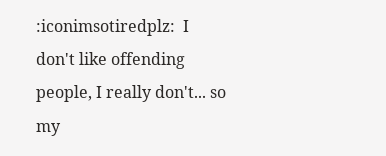:iconimsotiredplz:  I don't like offending people, I really don't... so my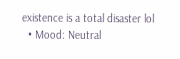existence is a total disaster lol
  • Mood: Neutral